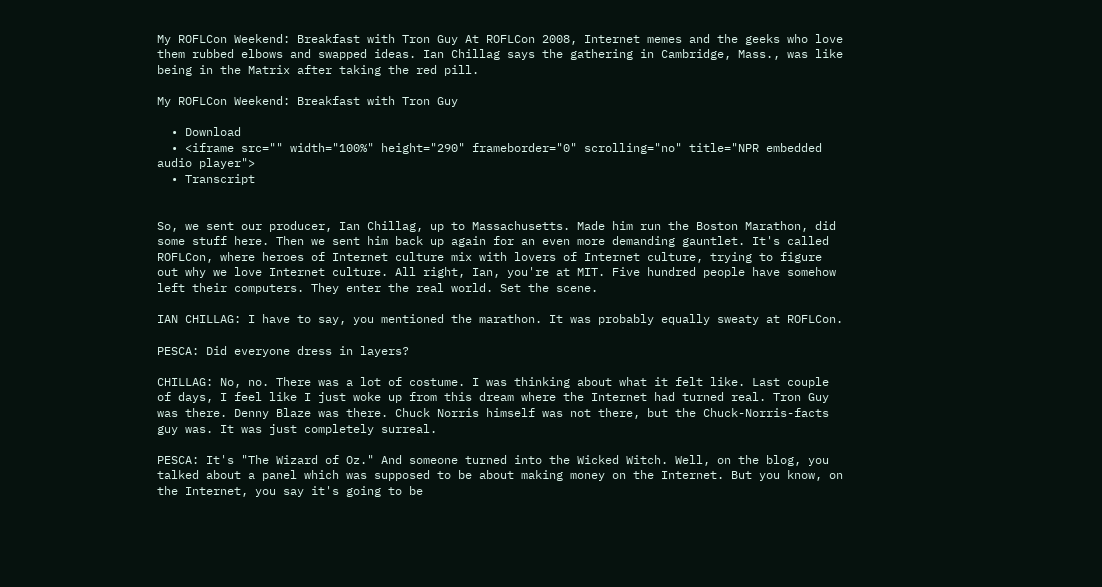My ROFLCon Weekend: Breakfast with Tron Guy At ROFLCon 2008, Internet memes and the geeks who love them rubbed elbows and swapped ideas. Ian Chillag says the gathering in Cambridge, Mass., was like being in the Matrix after taking the red pill.

My ROFLCon Weekend: Breakfast with Tron Guy

  • Download
  • <iframe src="" width="100%" height="290" frameborder="0" scrolling="no" title="NPR embedded audio player">
  • Transcript


So, we sent our producer, Ian Chillag, up to Massachusetts. Made him run the Boston Marathon, did some stuff here. Then we sent him back up again for an even more demanding gauntlet. It's called ROFLCon, where heroes of Internet culture mix with lovers of Internet culture, trying to figure out why we love Internet culture. All right, Ian, you're at MIT. Five hundred people have somehow left their computers. They enter the real world. Set the scene.

IAN CHILLAG: I have to say, you mentioned the marathon. It was probably equally sweaty at ROFLCon.

PESCA: Did everyone dress in layers?

CHILLAG: No, no. There was a lot of costume. I was thinking about what it felt like. Last couple of days, I feel like I just woke up from this dream where the Internet had turned real. Tron Guy was there. Denny Blaze was there. Chuck Norris himself was not there, but the Chuck-Norris-facts guy was. It was just completely surreal.

PESCA: It's "The Wizard of Oz." And someone turned into the Wicked Witch. Well, on the blog, you talked about a panel which was supposed to be about making money on the Internet. But you know, on the Internet, you say it's going to be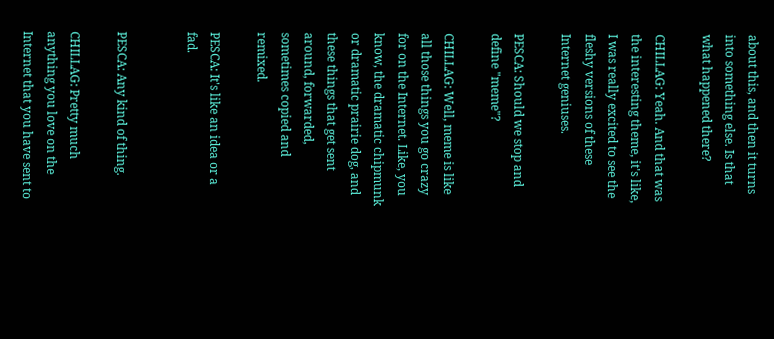about this, and then it turns into something else. Is that what happened there?

CHILLAG: Yeah. And that was the interesting theme, it's like, I was really excited to see the fleshy versions of these Internet geniuses.

PESCA: Should we stop and define "meme"?

CHILLAG: Well, meme is like all those things you go crazy for on the Internet. Like, you know, the dramatic chipmunk or dramatic prairie dog, and these things that get sent around, forwarded, sometimes copied and remixed.

PESCA: It's like an idea or a fad.


PESCA: Any kind of thing.

CHILLAG: Pretty much anything you love on the Internet that you have sent to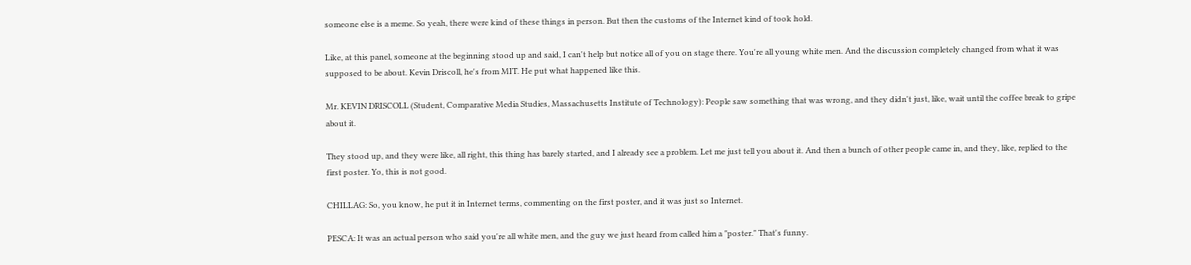someone else is a meme. So yeah, there were kind of these things in person. But then the customs of the Internet kind of took hold.

Like, at this panel, someone at the beginning stood up and said, I can't help but notice all of you on stage there. You're all young white men. And the discussion completely changed from what it was supposed to be about. Kevin Driscoll, he's from MIT. He put what happened like this.

Mr. KEVIN DRISCOLL (Student, Comparative Media Studies, Massachusetts Institute of Technology): People saw something that was wrong, and they didn't just, like, wait until the coffee break to gripe about it.

They stood up, and they were like, all right, this thing has barely started, and I already see a problem. Let me just tell you about it. And then a bunch of other people came in, and they, like, replied to the first poster. Yo, this is not good.

CHILLAG: So, you know, he put it in Internet terms, commenting on the first poster, and it was just so Internet.

PESCA: It was an actual person who said you're all white men, and the guy we just heard from called him a "poster." That's funny.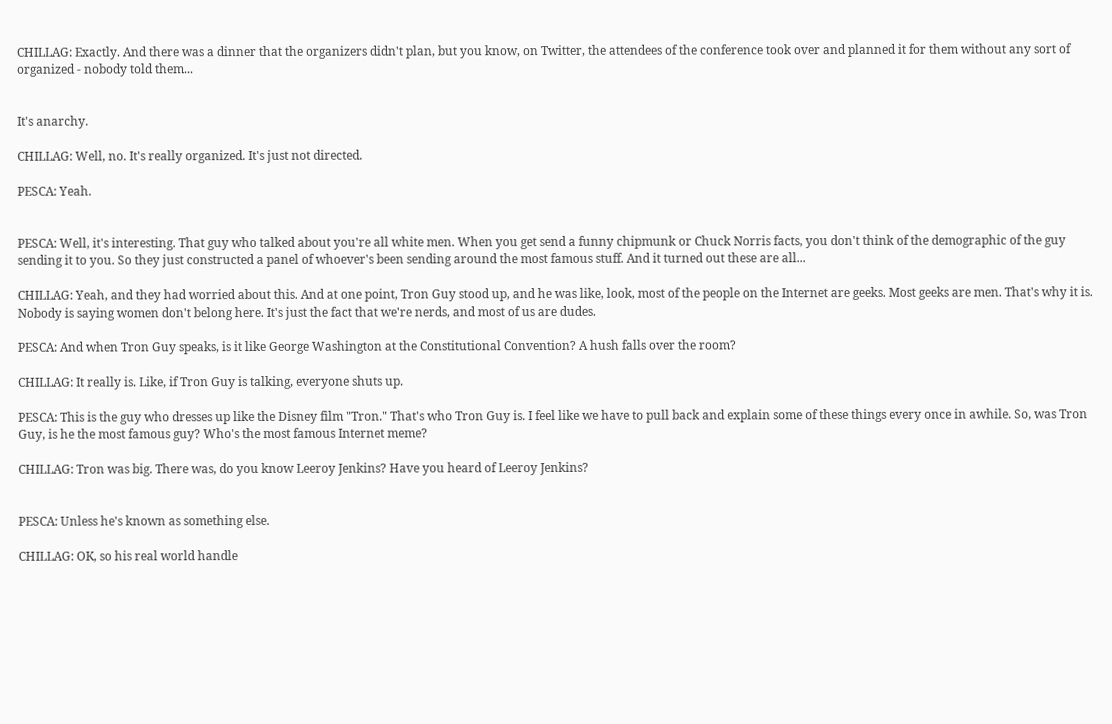CHILLAG: Exactly. And there was a dinner that the organizers didn't plan, but you know, on Twitter, the attendees of the conference took over and planned it for them without any sort of organized - nobody told them...


It's anarchy.

CHILLAG: Well, no. It's really organized. It's just not directed.

PESCA: Yeah.


PESCA: Well, it's interesting. That guy who talked about you're all white men. When you get send a funny chipmunk or Chuck Norris facts, you don't think of the demographic of the guy sending it to you. So they just constructed a panel of whoever's been sending around the most famous stuff. And it turned out these are all...

CHILLAG: Yeah, and they had worried about this. And at one point, Tron Guy stood up, and he was like, look, most of the people on the Internet are geeks. Most geeks are men. That's why it is. Nobody is saying women don't belong here. It's just the fact that we're nerds, and most of us are dudes.

PESCA: And when Tron Guy speaks, is it like George Washington at the Constitutional Convention? A hush falls over the room?

CHILLAG: It really is. Like, if Tron Guy is talking, everyone shuts up.

PESCA: This is the guy who dresses up like the Disney film "Tron." That's who Tron Guy is. I feel like we have to pull back and explain some of these things every once in awhile. So, was Tron Guy, is he the most famous guy? Who's the most famous Internet meme?

CHILLAG: Tron was big. There was, do you know Leeroy Jenkins? Have you heard of Leeroy Jenkins?


PESCA: Unless he's known as something else.

CHILLAG: OK, so his real world handle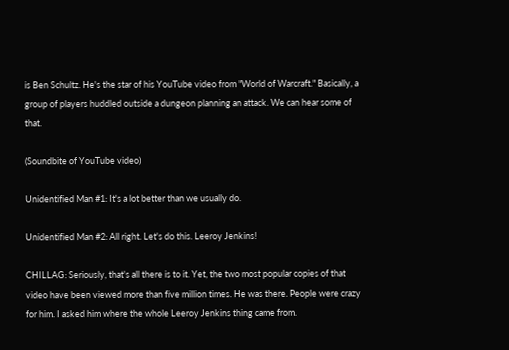is Ben Schultz. He's the star of his YouTube video from "World of Warcraft." Basically, a group of players huddled outside a dungeon planning an attack. We can hear some of that.

(Soundbite of YouTube video)

Unidentified Man #1: It's a lot better than we usually do.

Unidentified Man #2: All right. Let's do this. Leeroy Jenkins!

CHILLAG: Seriously, that's all there is to it. Yet, the two most popular copies of that video have been viewed more than five million times. He was there. People were crazy for him. I asked him where the whole Leeroy Jenkins thing came from.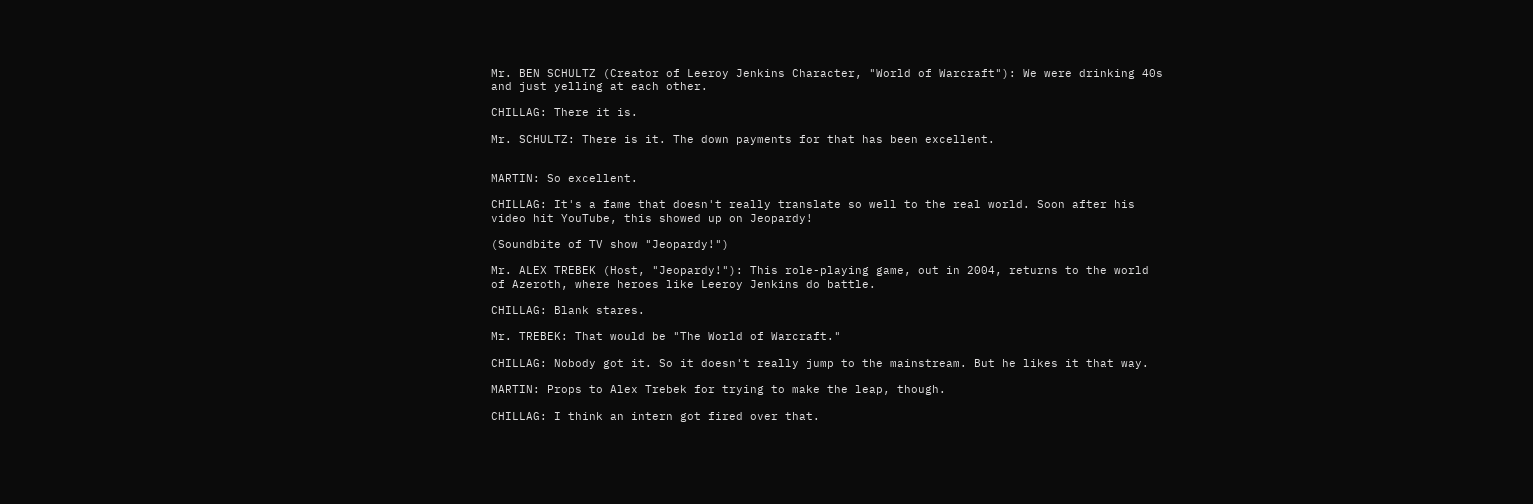Mr. BEN SCHULTZ (Creator of Leeroy Jenkins Character, "World of Warcraft"): We were drinking 40s and just yelling at each other.

CHILLAG: There it is.

Mr. SCHULTZ: There is it. The down payments for that has been excellent.


MARTIN: So excellent.

CHILLAG: It's a fame that doesn't really translate so well to the real world. Soon after his video hit YouTube, this showed up on Jeopardy!

(Soundbite of TV show "Jeopardy!")

Mr. ALEX TREBEK (Host, "Jeopardy!"): This role-playing game, out in 2004, returns to the world of Azeroth, where heroes like Leeroy Jenkins do battle.

CHILLAG: Blank stares.

Mr. TREBEK: That would be "The World of Warcraft."

CHILLAG: Nobody got it. So it doesn't really jump to the mainstream. But he likes it that way.

MARTIN: Props to Alex Trebek for trying to make the leap, though.

CHILLAG: I think an intern got fired over that.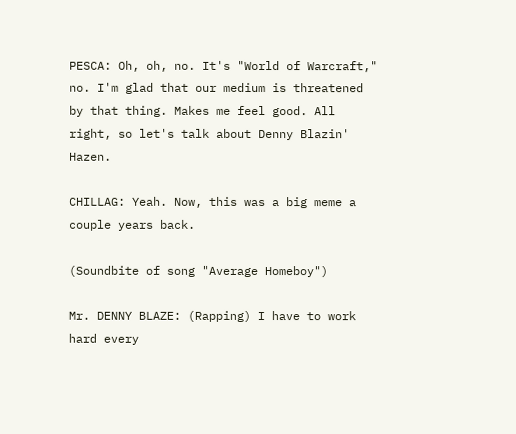PESCA: Oh, oh, no. It's "World of Warcraft," no. I'm glad that our medium is threatened by that thing. Makes me feel good. All right, so let's talk about Denny Blazin' Hazen.

CHILLAG: Yeah. Now, this was a big meme a couple years back.

(Soundbite of song "Average Homeboy")

Mr. DENNY BLAZE: (Rapping) I have to work hard every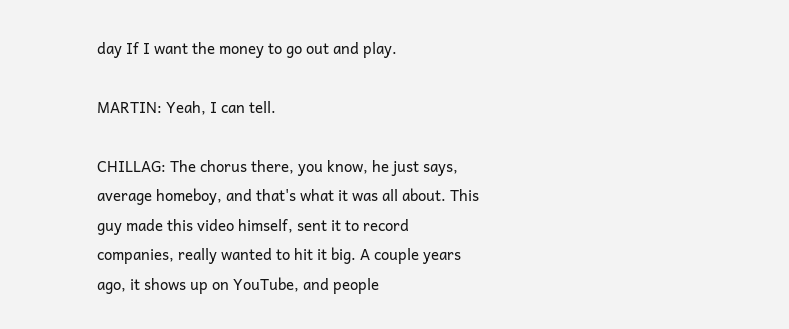day If I want the money to go out and play.

MARTIN: Yeah, I can tell.

CHILLAG: The chorus there, you know, he just says, average homeboy, and that's what it was all about. This guy made this video himself, sent it to record companies, really wanted to hit it big. A couple years ago, it shows up on YouTube, and people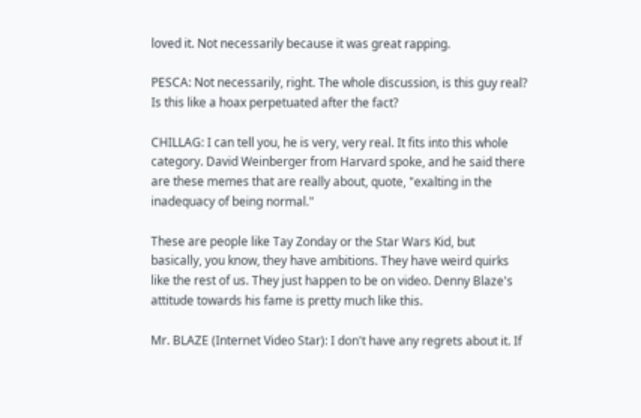loved it. Not necessarily because it was great rapping.

PESCA: Not necessarily, right. The whole discussion, is this guy real? Is this like a hoax perpetuated after the fact?

CHILLAG: I can tell you, he is very, very real. It fits into this whole category. David Weinberger from Harvard spoke, and he said there are these memes that are really about, quote, "exalting in the inadequacy of being normal."

These are people like Tay Zonday or the Star Wars Kid, but basically, you know, they have ambitions. They have weird quirks like the rest of us. They just happen to be on video. Denny Blaze's attitude towards his fame is pretty much like this.

Mr. BLAZE (Internet Video Star): I don't have any regrets about it. If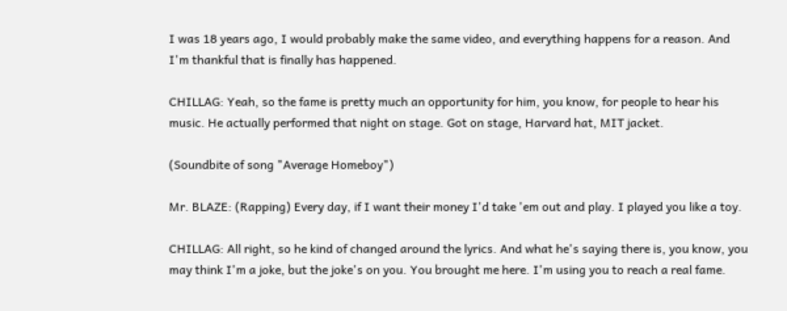I was 18 years ago, I would probably make the same video, and everything happens for a reason. And I'm thankful that is finally has happened.

CHILLAG: Yeah, so the fame is pretty much an opportunity for him, you know, for people to hear his music. He actually performed that night on stage. Got on stage, Harvard hat, MIT jacket.

(Soundbite of song "Average Homeboy")

Mr. BLAZE: (Rapping) Every day, if I want their money I'd take 'em out and play. I played you like a toy.

CHILLAG: All right, so he kind of changed around the lyrics. And what he's saying there is, you know, you may think I'm a joke, but the joke's on you. You brought me here. I'm using you to reach a real fame.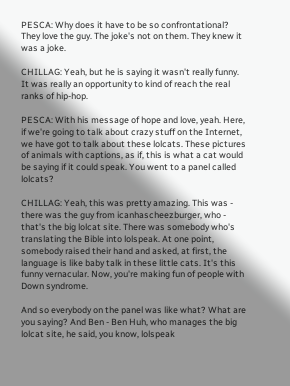PESCA: Why does it have to be so confrontational? They love the guy. The joke's not on them. They knew it was a joke.

CHILLAG: Yeah, but he is saying it wasn't really funny. It was really an opportunity to kind of reach the real ranks of hip-hop.

PESCA: With his message of hope and love, yeah. Here, if we're going to talk about crazy stuff on the Internet, we have got to talk about these lolcats. These pictures of animals with captions, as if, this is what a cat would be saying if it could speak. You went to a panel called lolcats?

CHILLAG: Yeah, this was pretty amazing. This was - there was the guy from icanhascheezburger, who - that's the big lolcat site. There was somebody who's translating the Bible into lolspeak. At one point, somebody raised their hand and asked, at first, the language is like baby talk in these little cats. It's this funny vernacular. Now, you're making fun of people with Down syndrome.

And so everybody on the panel was like what? What are you saying? And Ben - Ben Huh, who manages the big lolcat site, he said, you know, lolspeak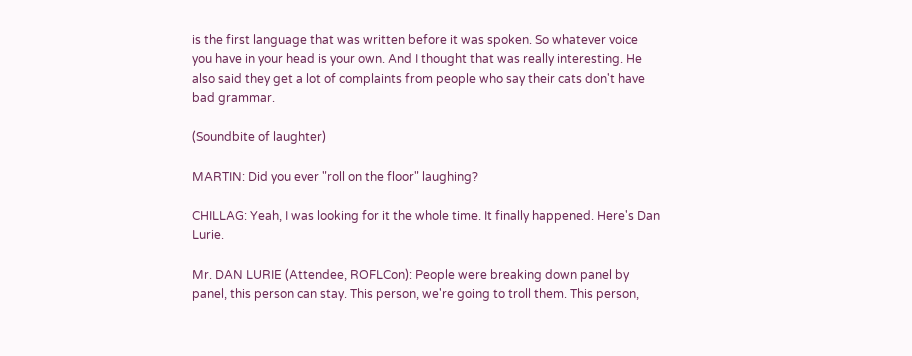is the first language that was written before it was spoken. So whatever voice you have in your head is your own. And I thought that was really interesting. He also said they get a lot of complaints from people who say their cats don't have bad grammar.

(Soundbite of laughter)

MARTIN: Did you ever "roll on the floor" laughing?

CHILLAG: Yeah, I was looking for it the whole time. It finally happened. Here's Dan Lurie.

Mr. DAN LURIE (Attendee, ROFLCon): People were breaking down panel by panel, this person can stay. This person, we're going to troll them. This person,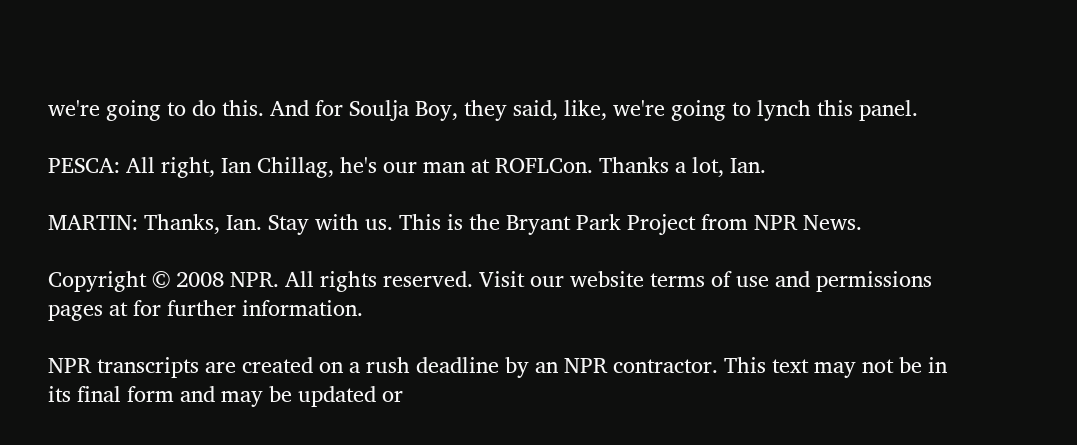we're going to do this. And for Soulja Boy, they said, like, we're going to lynch this panel.

PESCA: All right, Ian Chillag, he's our man at ROFLCon. Thanks a lot, Ian.

MARTIN: Thanks, Ian. Stay with us. This is the Bryant Park Project from NPR News.

Copyright © 2008 NPR. All rights reserved. Visit our website terms of use and permissions pages at for further information.

NPR transcripts are created on a rush deadline by an NPR contractor. This text may not be in its final form and may be updated or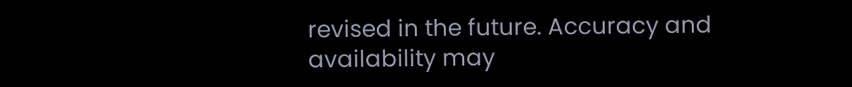revised in the future. Accuracy and availability may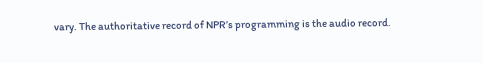vary. The authoritative record of NPR’s programming is the audio record.